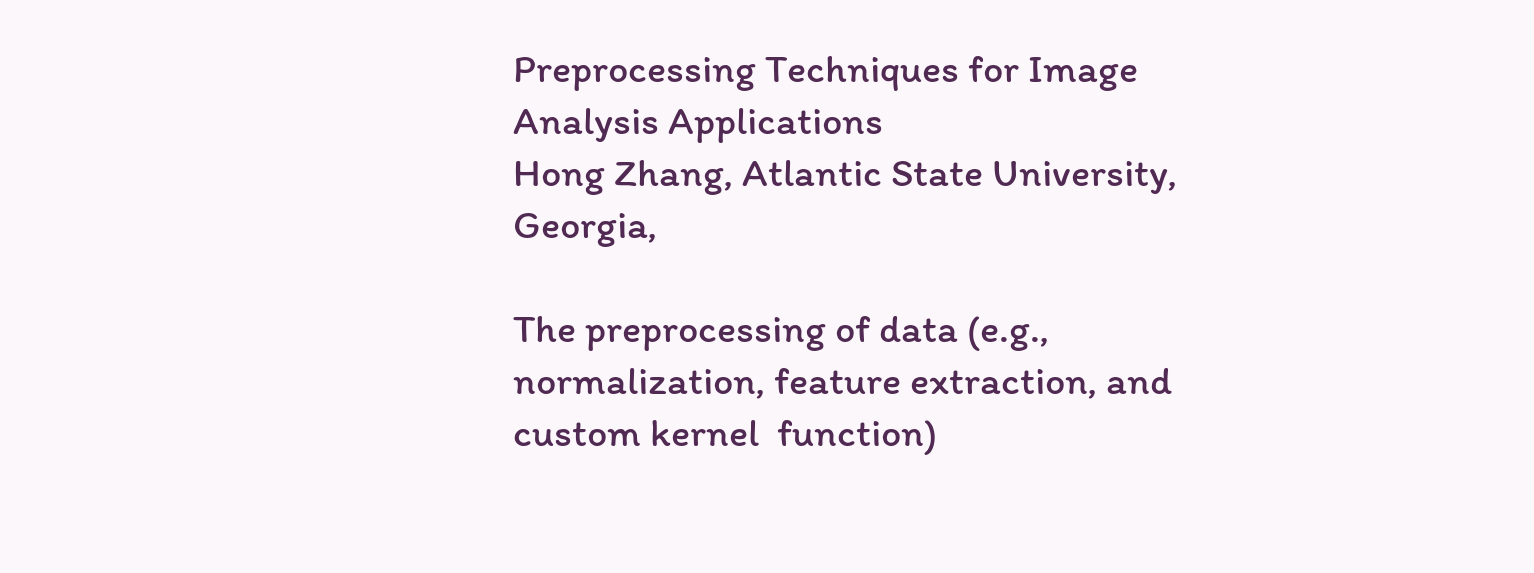Preprocessing Techniques for Image Analysis Applications
Hong Zhang, Atlantic State University, Georgia,

The preprocessing of data (e.g., normalization, feature extraction, and custom kernel  function)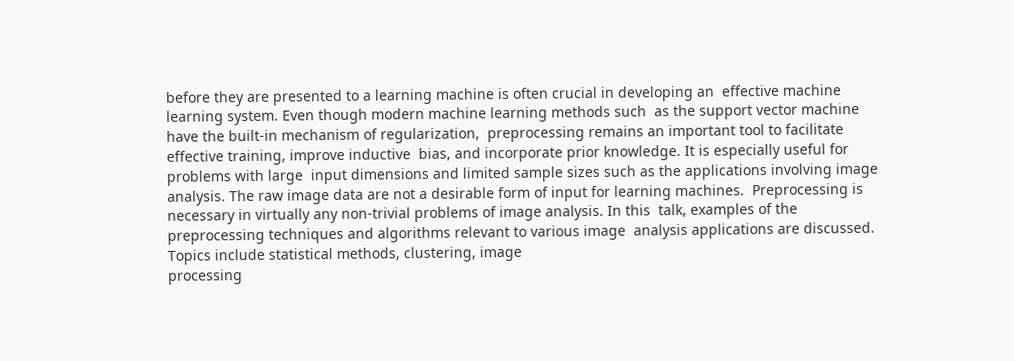before they are presented to a learning machine is often crucial in developing an  effective machine learning system. Even though modern machine learning methods such  as the support vector machine have the built-in mechanism of regularization,  preprocessing remains an important tool to facilitate effective training, improve inductive  bias, and incorporate prior knowledge. It is especially useful for problems with large  input dimensions and limited sample sizes such as the applications involving image  analysis. The raw image data are not a desirable form of input for learning machines.  Preprocessing is necessary in virtually any non-trivial problems of image analysis. In this  talk, examples of the preprocessing techniques and algorithms relevant to various image  analysis applications are discussed. Topics include statistical methods, clustering, image
processing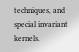techniques, and special invariant kernels.